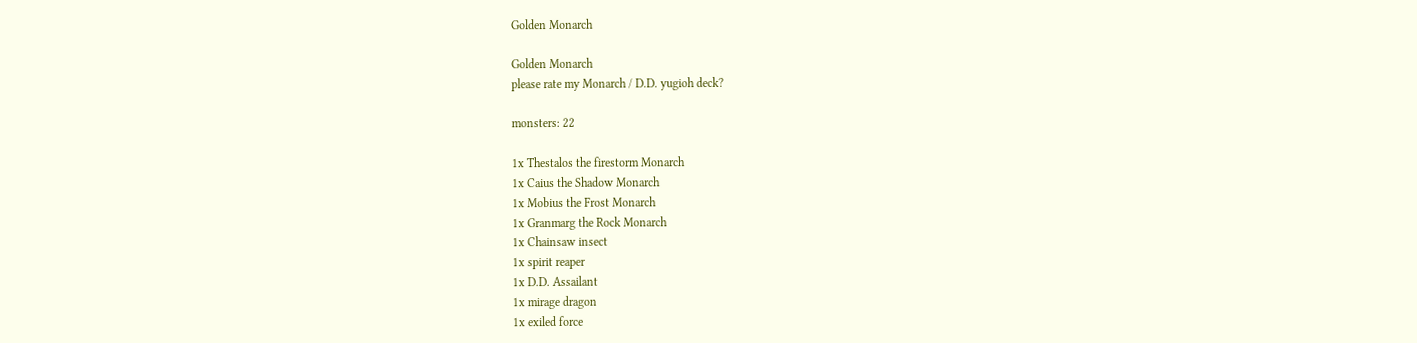Golden Monarch

Golden Monarch
please rate my Monarch / D.D. yugioh deck?

monsters: 22

1x Thestalos the firestorm Monarch
1x Caius the Shadow Monarch
1x Mobius the Frost Monarch
1x Granmarg the Rock Monarch
1x Chainsaw insect
1x spirit reaper
1x D.D. Assailant
1x mirage dragon
1x exiled force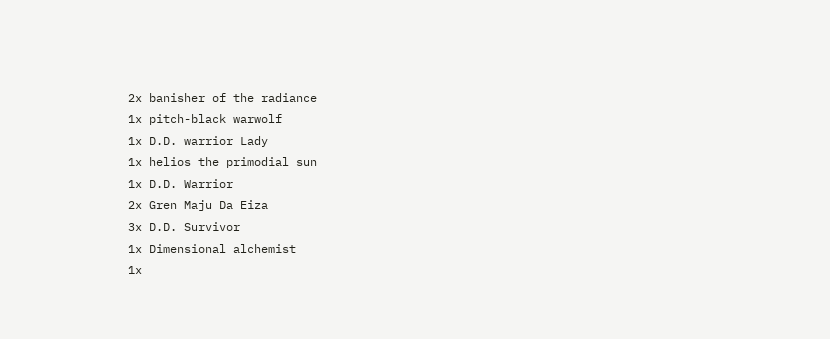2x banisher of the radiance
1x pitch-black warwolf
1x D.D. warrior Lady
1x helios the primodial sun
1x D.D. Warrior
2x Gren Maju Da Eiza
3x D.D. Survivor
1x Dimensional alchemist
1x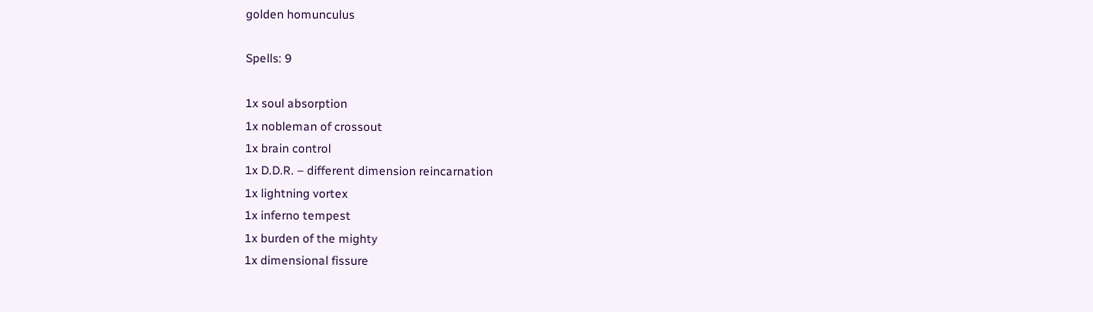golden homunculus

Spells: 9

1x soul absorption
1x nobleman of crossout
1x brain control
1x D.D.R. – different dimension reincarnation
1x lightning vortex
1x inferno tempest
1x burden of the mighty
1x dimensional fissure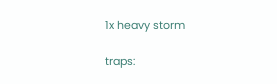1x heavy storm

traps: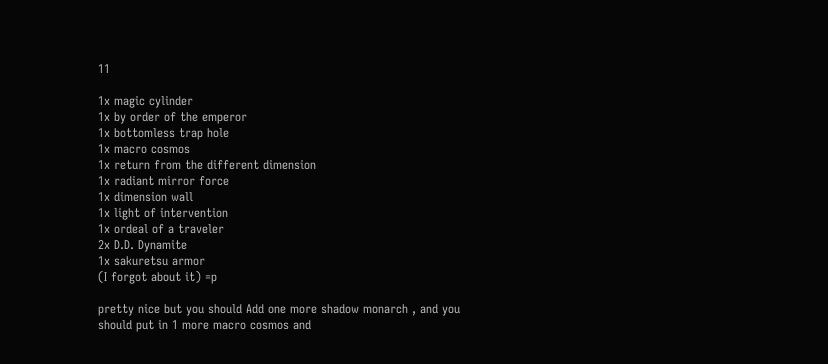11

1x magic cylinder
1x by order of the emperor
1x bottomless trap hole
1x macro cosmos
1x return from the different dimension
1x radiant mirror force
1x dimension wall
1x light of intervention
1x ordeal of a traveler
2x D.D. Dynamite
1x sakuretsu armor
(I forgot about it) =p

pretty nice but you should Add one more shadow monarch , and you should put in 1 more macro cosmos and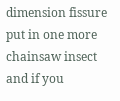dimension fissure put in one more chainsaw insect and if you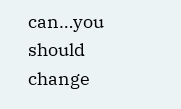can…you should change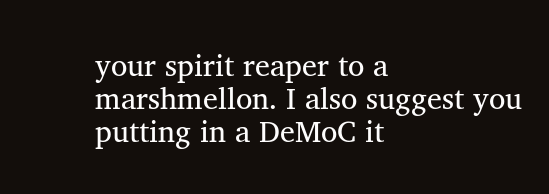your spirit reaper to a marshmellon. I also suggest you putting in a DeMoC it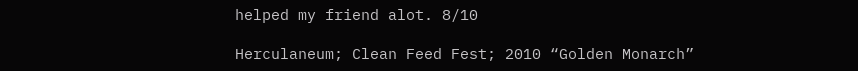helped my friend alot. 8/10

Herculaneum; Clean Feed Fest; 2010 “Golden Monarch”